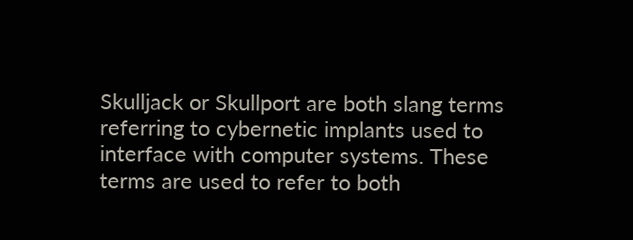Skulljack or Skullport are both slang terms referring to cybernetic implants used to interface with computer systems. These terms are used to refer to both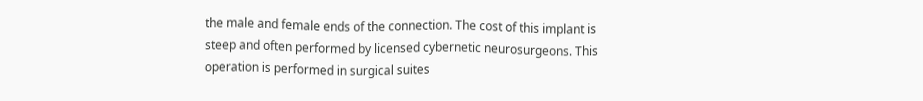the male and female ends of the connection. The cost of this implant is steep and often performed by licensed cybernetic neurosurgeons. This operation is performed in surgical suites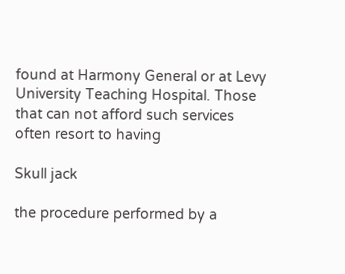found at Harmony General or at Levy University Teaching Hospital. Those that can not afford such services often resort to having

Skull jack

the procedure performed by a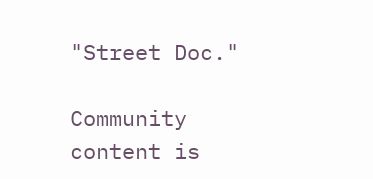"Street Doc."

Community content is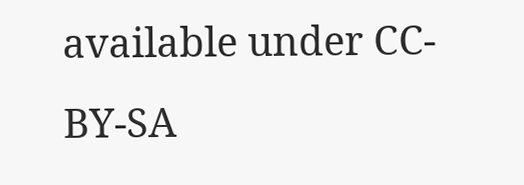available under CC-BY-SA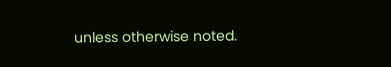unless otherwise noted.